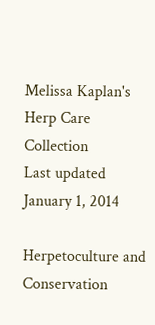Melissa Kaplan's
Herp Care Collection
Last updated January 1, 2014

Herpetoculture and Conservation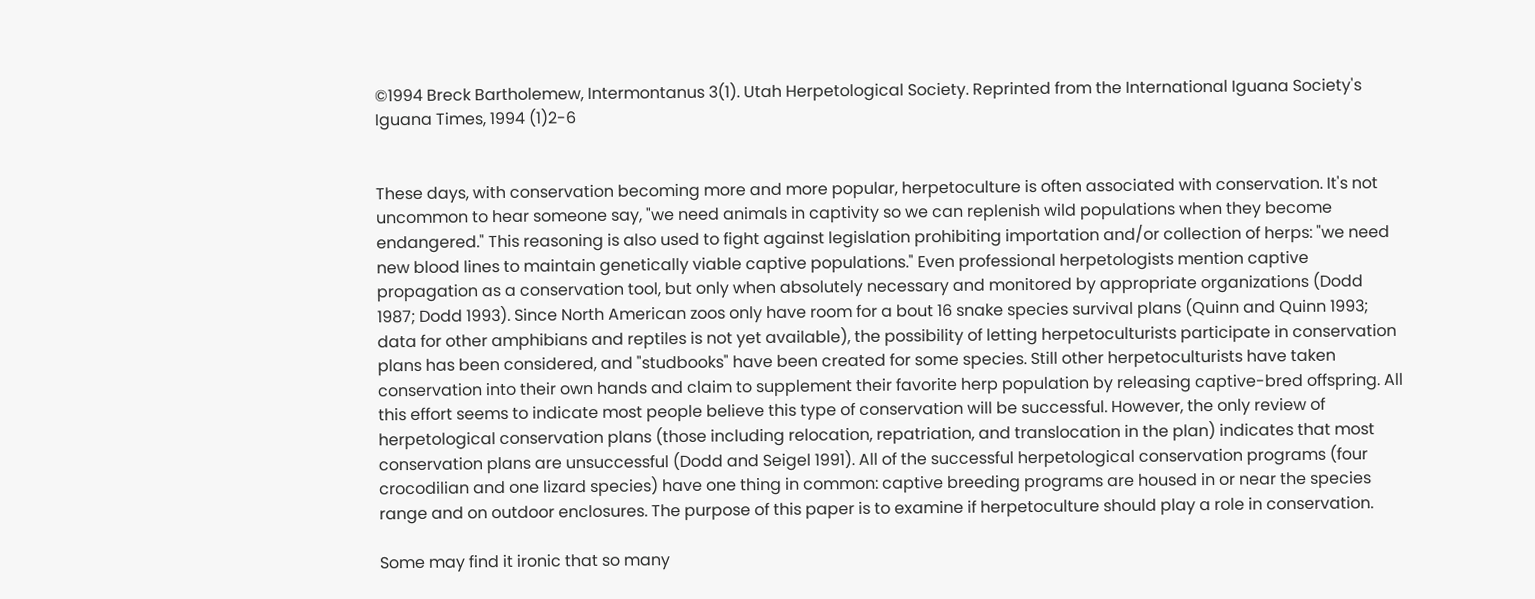©1994 Breck Bartholemew, Intermontanus 3(1). Utah Herpetological Society. Reprinted from the International Iguana Society's Iguana Times, 1994 (1)2-6


These days, with conservation becoming more and more popular, herpetoculture is often associated with conservation. It's not uncommon to hear someone say, "we need animals in captivity so we can replenish wild populations when they become endangered." This reasoning is also used to fight against legislation prohibiting importation and/or collection of herps: "we need new blood lines to maintain genetically viable captive populations." Even professional herpetologists mention captive propagation as a conservation tool, but only when absolutely necessary and monitored by appropriate organizations (Dodd 1987; Dodd 1993). Since North American zoos only have room for a bout 16 snake species survival plans (Quinn and Quinn 1993; data for other amphibians and reptiles is not yet available), the possibility of letting herpetoculturists participate in conservation plans has been considered, and "studbooks" have been created for some species. Still other herpetoculturists have taken conservation into their own hands and claim to supplement their favorite herp population by releasing captive-bred offspring. All this effort seems to indicate most people believe this type of conservation will be successful. However, the only review of herpetological conservation plans (those including relocation, repatriation, and translocation in the plan) indicates that most conservation plans are unsuccessful (Dodd and Seigel 1991). All of the successful herpetological conservation programs (four crocodilian and one lizard species) have one thing in common: captive breeding programs are housed in or near the species range and on outdoor enclosures. The purpose of this paper is to examine if herpetoculture should play a role in conservation.

Some may find it ironic that so many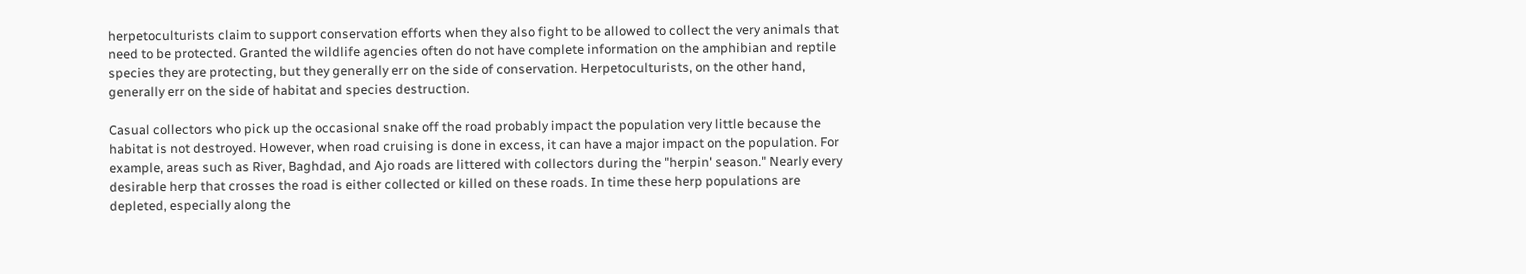herpetoculturists claim to support conservation efforts when they also fight to be allowed to collect the very animals that need to be protected. Granted the wildlife agencies often do not have complete information on the amphibian and reptile species they are protecting, but they generally err on the side of conservation. Herpetoculturists, on the other hand, generally err on the side of habitat and species destruction.

Casual collectors who pick up the occasional snake off the road probably impact the population very little because the habitat is not destroyed. However, when road cruising is done in excess, it can have a major impact on the population. For example, areas such as River, Baghdad, and Ajo roads are littered with collectors during the "herpin' season." Nearly every desirable herp that crosses the road is either collected or killed on these roads. In time these herp populations are depleted, especially along the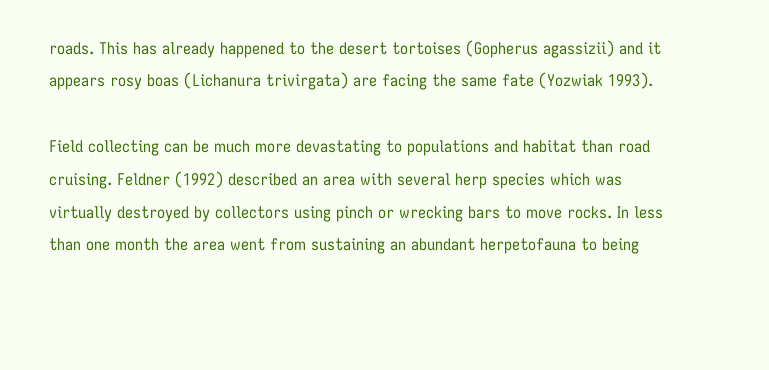roads. This has already happened to the desert tortoises (Gopherus agassizii) and it appears rosy boas (Lichanura trivirgata) are facing the same fate (Yozwiak 1993).

Field collecting can be much more devastating to populations and habitat than road cruising. Feldner (1992) described an area with several herp species which was virtually destroyed by collectors using pinch or wrecking bars to move rocks. In less than one month the area went from sustaining an abundant herpetofauna to being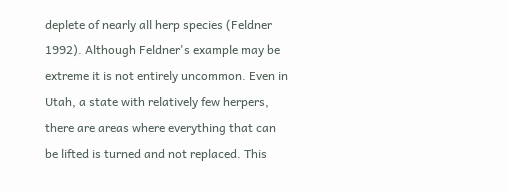deplete of nearly all herp species (Feldner 1992). Although Feldner's example may be extreme it is not entirely uncommon. Even in Utah, a state with relatively few herpers, there are areas where everything that can be lifted is turned and not replaced. This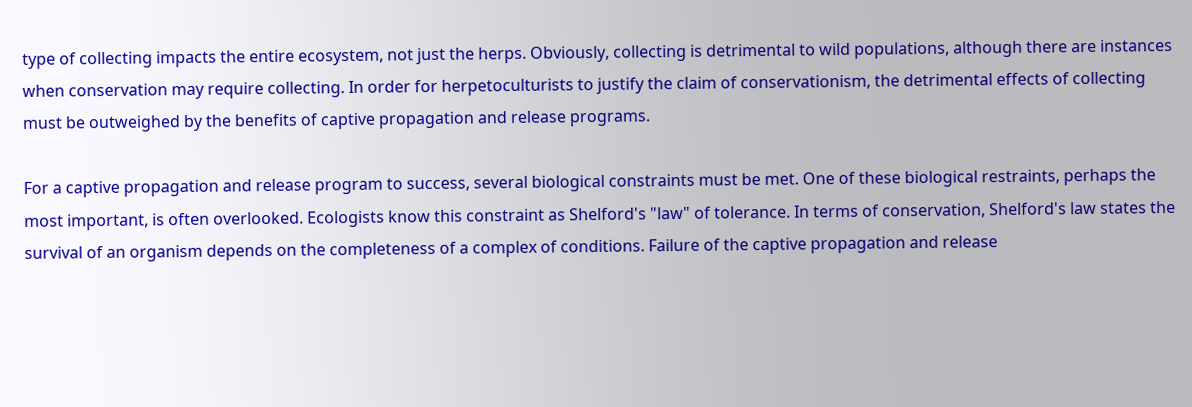type of collecting impacts the entire ecosystem, not just the herps. Obviously, collecting is detrimental to wild populations, although there are instances when conservation may require collecting. In order for herpetoculturists to justify the claim of conservationism, the detrimental effects of collecting must be outweighed by the benefits of captive propagation and release programs.

For a captive propagation and release program to success, several biological constraints must be met. One of these biological restraints, perhaps the most important, is often overlooked. Ecologists know this constraint as Shelford's "law" of tolerance. In terms of conservation, Shelford's law states the survival of an organism depends on the completeness of a complex of conditions. Failure of the captive propagation and release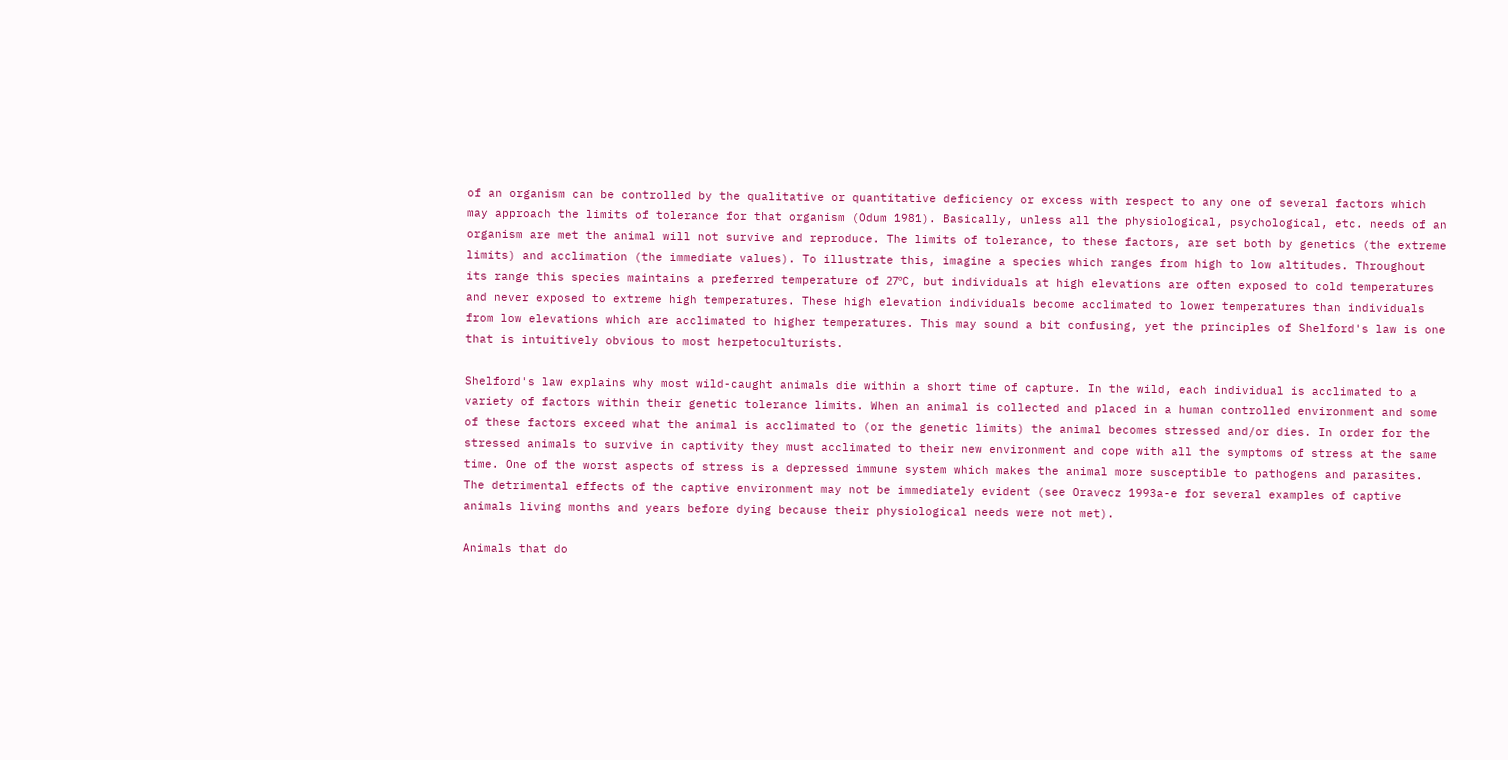of an organism can be controlled by the qualitative or quantitative deficiency or excess with respect to any one of several factors which may approach the limits of tolerance for that organism (Odum 1981). Basically, unless all the physiological, psychological, etc. needs of an organism are met the animal will not survive and reproduce. The limits of tolerance, to these factors, are set both by genetics (the extreme limits) and acclimation (the immediate values). To illustrate this, imagine a species which ranges from high to low altitudes. Throughout its range this species maintains a preferred temperature of 27ºC, but individuals at high elevations are often exposed to cold temperatures and never exposed to extreme high temperatures. These high elevation individuals become acclimated to lower temperatures than individuals from low elevations which are acclimated to higher temperatures. This may sound a bit confusing, yet the principles of Shelford's law is one that is intuitively obvious to most herpetoculturists.

Shelford's law explains why most wild-caught animals die within a short time of capture. In the wild, each individual is acclimated to a variety of factors within their genetic tolerance limits. When an animal is collected and placed in a human controlled environment and some of these factors exceed what the animal is acclimated to (or the genetic limits) the animal becomes stressed and/or dies. In order for the stressed animals to survive in captivity they must acclimated to their new environment and cope with all the symptoms of stress at the same time. One of the worst aspects of stress is a depressed immune system which makes the animal more susceptible to pathogens and parasites. The detrimental effects of the captive environment may not be immediately evident (see Oravecz 1993a-e for several examples of captive animals living months and years before dying because their physiological needs were not met).

Animals that do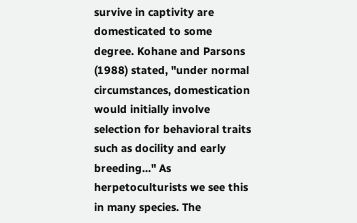survive in captivity are domesticated to some degree. Kohane and Parsons (1988) stated, "under normal circumstances, domestication would initially involve selection for behavioral traits such as docility and early breeding..." As herpetoculturists we see this in many species. The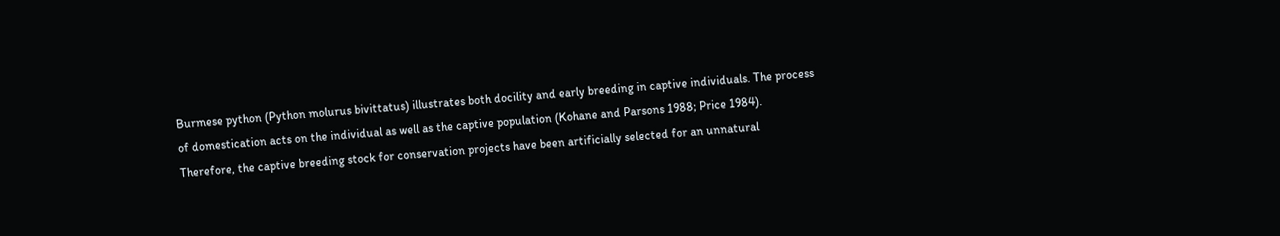Burmese python (Python molurus bivittatus) illustrates both docility and early breeding in captive individuals. The process of domestication acts on the individual as well as the captive population (Kohane and Parsons 1988; Price 1984). Therefore, the captive breeding stock for conservation projects have been artificially selected for an unnatural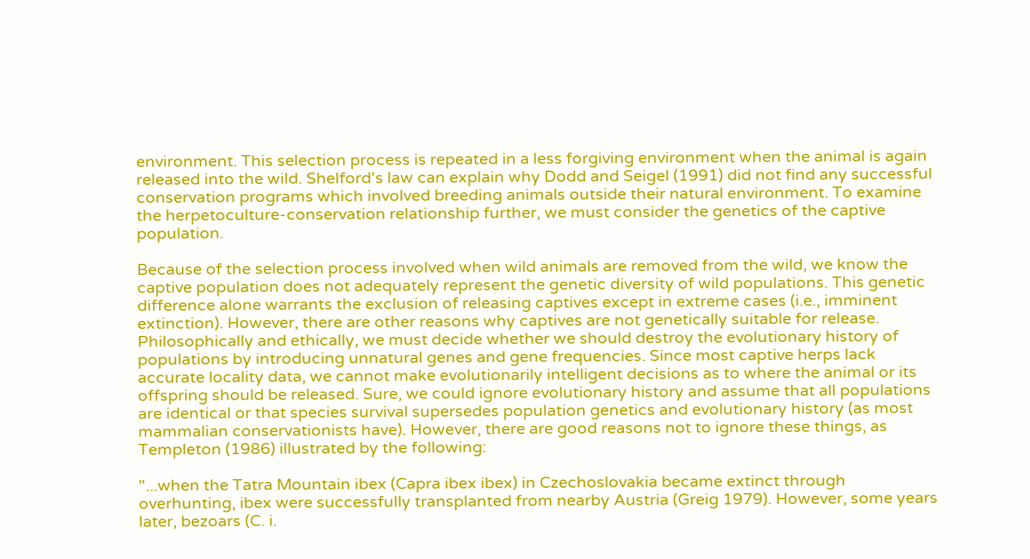environment. This selection process is repeated in a less forgiving environment when the animal is again released into the wild. Shelford's law can explain why Dodd and Seigel (1991) did not find any successful conservation programs which involved breeding animals outside their natural environment. To examine the herpetoculture-conservation relationship further, we must consider the genetics of the captive population.

Because of the selection process involved when wild animals are removed from the wild, we know the captive population does not adequately represent the genetic diversity of wild populations. This genetic difference alone warrants the exclusion of releasing captives except in extreme cases (i.e., imminent extinction). However, there are other reasons why captives are not genetically suitable for release. Philosophically and ethically, we must decide whether we should destroy the evolutionary history of populations by introducing unnatural genes and gene frequencies. Since most captive herps lack accurate locality data, we cannot make evolutionarily intelligent decisions as to where the animal or its offspring should be released. Sure, we could ignore evolutionary history and assume that all populations are identical or that species survival supersedes population genetics and evolutionary history (as most mammalian conservationists have). However, there are good reasons not to ignore these things, as Templeton (1986) illustrated by the following:

"...when the Tatra Mountain ibex (Capra ibex ibex) in Czechoslovakia became extinct through overhunting, ibex were successfully transplanted from nearby Austria (Greig 1979). However, some years later, bezoars (C. i.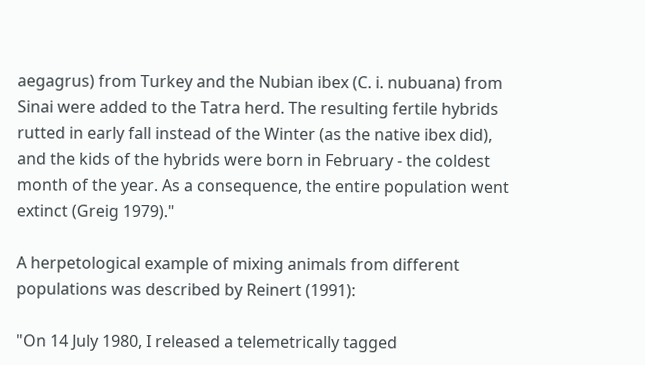aegagrus) from Turkey and the Nubian ibex (C. i. nubuana) from Sinai were added to the Tatra herd. The resulting fertile hybrids rutted in early fall instead of the Winter (as the native ibex did), and the kids of the hybrids were born in February - the coldest month of the year. As a consequence, the entire population went extinct (Greig 1979)."

A herpetological example of mixing animals from different populations was described by Reinert (1991):

"On 14 July 1980, I released a telemetrically tagged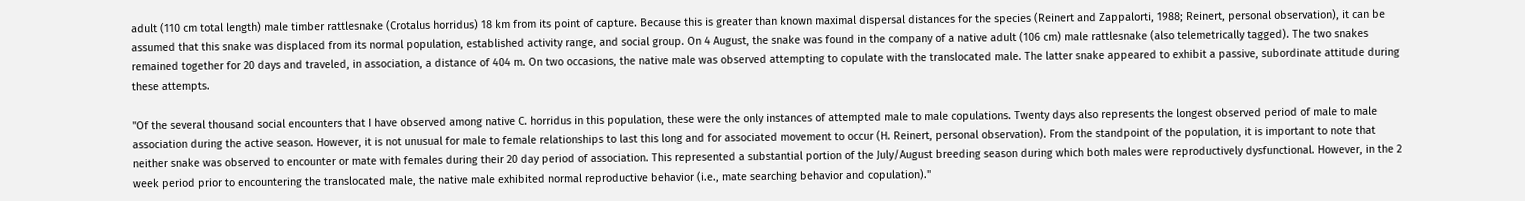adult (110 cm total length) male timber rattlesnake (Crotalus horridus) 18 km from its point of capture. Because this is greater than known maximal dispersal distances for the species (Reinert and Zappalorti, 1988; Reinert, personal observation), it can be assumed that this snake was displaced from its normal population, established activity range, and social group. On 4 August, the snake was found in the company of a native adult (106 cm) male rattlesnake (also telemetrically tagged). The two snakes remained together for 20 days and traveled, in association, a distance of 404 m. On two occasions, the native male was observed attempting to copulate with the translocated male. The latter snake appeared to exhibit a passive, subordinate attitude during these attempts.

"Of the several thousand social encounters that I have observed among native C. horridus in this population, these were the only instances of attempted male to male copulations. Twenty days also represents the longest observed period of male to male association during the active season. However, it is not unusual for male to female relationships to last this long and for associated movement to occur (H. Reinert, personal observation). From the standpoint of the population, it is important to note that neither snake was observed to encounter or mate with females during their 20 day period of association. This represented a substantial portion of the July/August breeding season during which both males were reproductively dysfunctional. However, in the 2 week period prior to encountering the translocated male, the native male exhibited normal reproductive behavior (i.e., mate searching behavior and copulation)."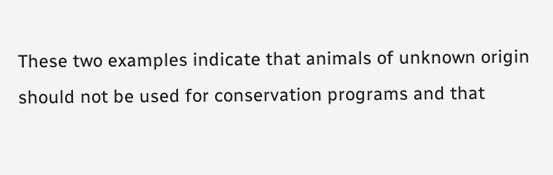These two examples indicate that animals of unknown origin should not be used for conservation programs and that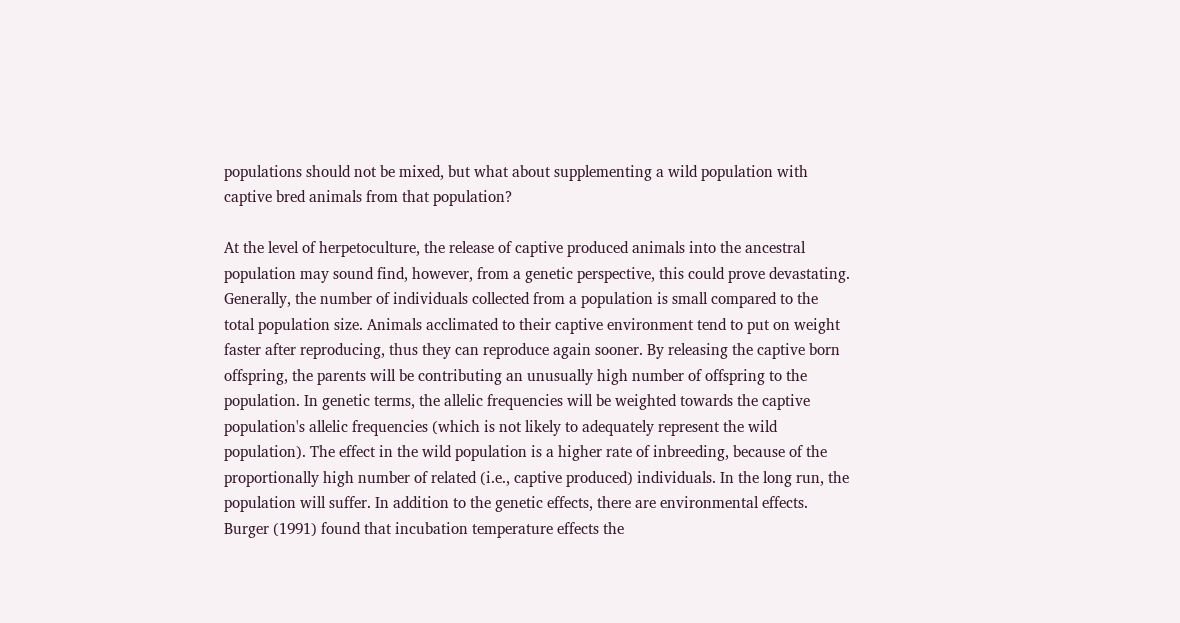populations should not be mixed, but what about supplementing a wild population with captive bred animals from that population?

At the level of herpetoculture, the release of captive produced animals into the ancestral population may sound find, however, from a genetic perspective, this could prove devastating. Generally, the number of individuals collected from a population is small compared to the total population size. Animals acclimated to their captive environment tend to put on weight faster after reproducing, thus they can reproduce again sooner. By releasing the captive born offspring, the parents will be contributing an unusually high number of offspring to the population. In genetic terms, the allelic frequencies will be weighted towards the captive population's allelic frequencies (which is not likely to adequately represent the wild population). The effect in the wild population is a higher rate of inbreeding, because of the proportionally high number of related (i.e., captive produced) individuals. In the long run, the population will suffer. In addition to the genetic effects, there are environmental effects. Burger (1991) found that incubation temperature effects the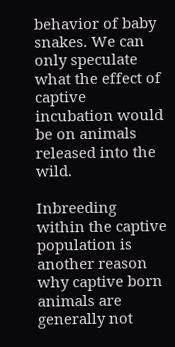behavior of baby snakes. We can only speculate what the effect of captive incubation would be on animals released into the wild.

Inbreeding within the captive population is another reason why captive born animals are generally not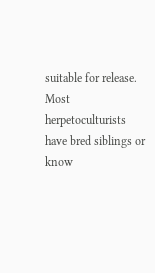suitable for release. Most herpetoculturists have bred siblings or know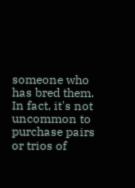someone who has bred them. In fact, it's not uncommon to purchase pairs or trios of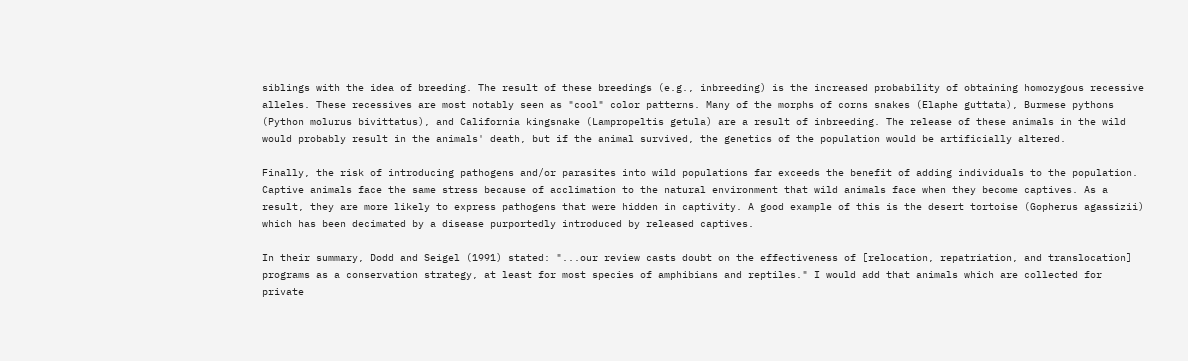siblings with the idea of breeding. The result of these breedings (e.g., inbreeding) is the increased probability of obtaining homozygous recessive alleles. These recessives are most notably seen as "cool" color patterns. Many of the morphs of corns snakes (Elaphe guttata), Burmese pythons (Python molurus bivittatus), and California kingsnake (Lampropeltis getula) are a result of inbreeding. The release of these animals in the wild would probably result in the animals' death, but if the animal survived, the genetics of the population would be artificially altered.

Finally, the risk of introducing pathogens and/or parasites into wild populations far exceeds the benefit of adding individuals to the population. Captive animals face the same stress because of acclimation to the natural environment that wild animals face when they become captives. As a result, they are more likely to express pathogens that were hidden in captivity. A good example of this is the desert tortoise (Gopherus agassizii) which has been decimated by a disease purportedly introduced by released captives.

In their summary, Dodd and Seigel (1991) stated: "...our review casts doubt on the effectiveness of [relocation, repatriation, and translocation] programs as a conservation strategy, at least for most species of amphibians and reptiles." I would add that animals which are collected for private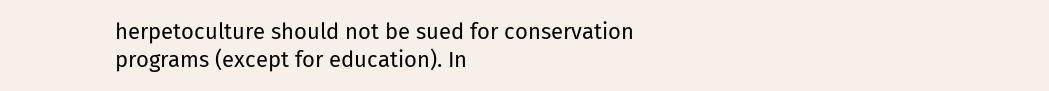herpetoculture should not be sued for conservation programs (except for education). In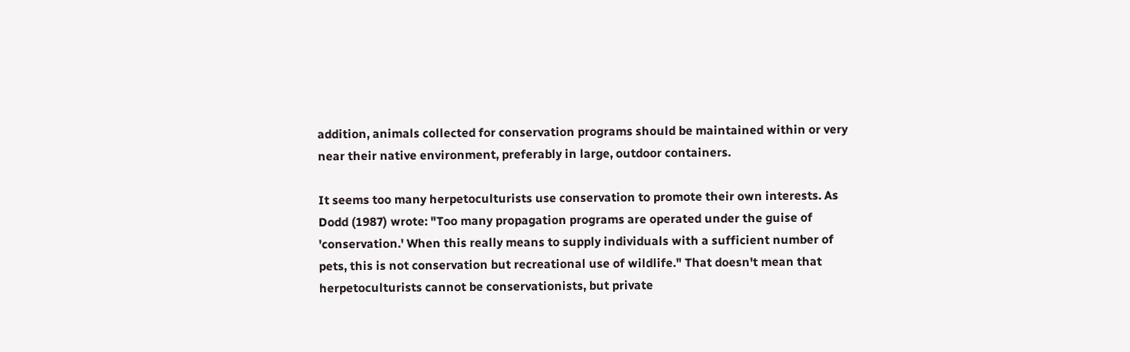addition, animals collected for conservation programs should be maintained within or very near their native environment, preferably in large, outdoor containers.

It seems too many herpetoculturists use conservation to promote their own interests. As Dodd (1987) wrote: "Too many propagation programs are operated under the guise of 'conservation.' When this really means to supply individuals with a sufficient number of pets, this is not conservation but recreational use of wildlife." That doesn't mean that herpetoculturists cannot be conservationists, but private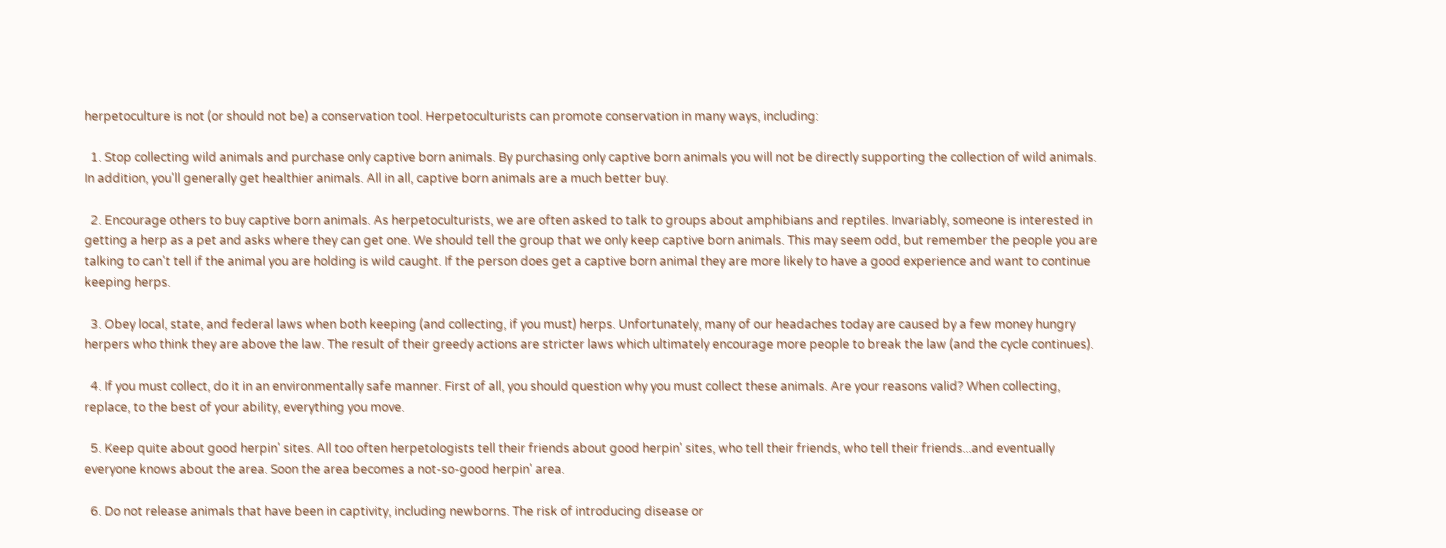herpetoculture is not (or should not be) a conservation tool. Herpetoculturists can promote conservation in many ways, including:

  1. Stop collecting wild animals and purchase only captive born animals. By purchasing only captive born animals you will not be directly supporting the collection of wild animals. In addition, you'll generally get healthier animals. All in all, captive born animals are a much better buy.

  2. Encourage others to buy captive born animals. As herpetoculturists, we are often asked to talk to groups about amphibians and reptiles. Invariably, someone is interested in getting a herp as a pet and asks where they can get one. We should tell the group that we only keep captive born animals. This may seem odd, but remember the people you are talking to can't tell if the animal you are holding is wild caught. If the person does get a captive born animal they are more likely to have a good experience and want to continue keeping herps.

  3. Obey local, state, and federal laws when both keeping (and collecting, if you must) herps. Unfortunately, many of our headaches today are caused by a few money hungry herpers who think they are above the law. The result of their greedy actions are stricter laws which ultimately encourage more people to break the law (and the cycle continues).

  4. If you must collect, do it in an environmentally safe manner. First of all, you should question why you must collect these animals. Are your reasons valid? When collecting, replace, to the best of your ability, everything you move.

  5. Keep quite about good herpin' sites. All too often herpetologists tell their friends about good herpin' sites, who tell their friends, who tell their friends...and eventually everyone knows about the area. Soon the area becomes a not-so-good herpin' area.

  6. Do not release animals that have been in captivity, including newborns. The risk of introducing disease or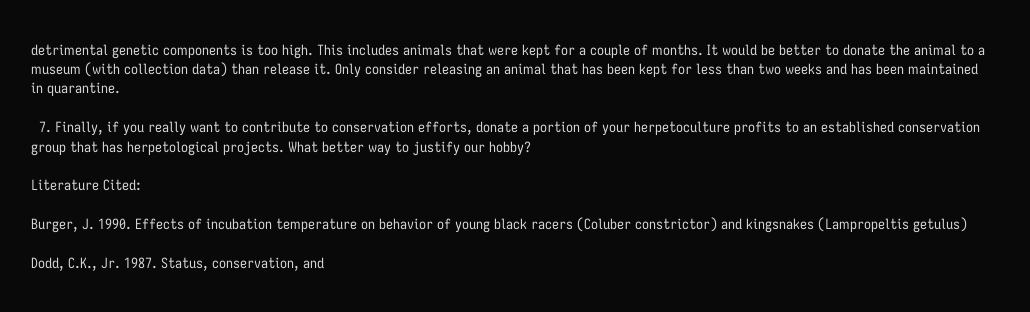detrimental genetic components is too high. This includes animals that were kept for a couple of months. It would be better to donate the animal to a museum (with collection data) than release it. Only consider releasing an animal that has been kept for less than two weeks and has been maintained in quarantine.

  7. Finally, if you really want to contribute to conservation efforts, donate a portion of your herpetoculture profits to an established conservation group that has herpetological projects. What better way to justify our hobby?

Literature Cited:

Burger, J. 1990. Effects of incubation temperature on behavior of young black racers (Coluber constrictor) and kingsnakes (Lampropeltis getulus)

Dodd, C.K., Jr. 1987. Status, conservation, and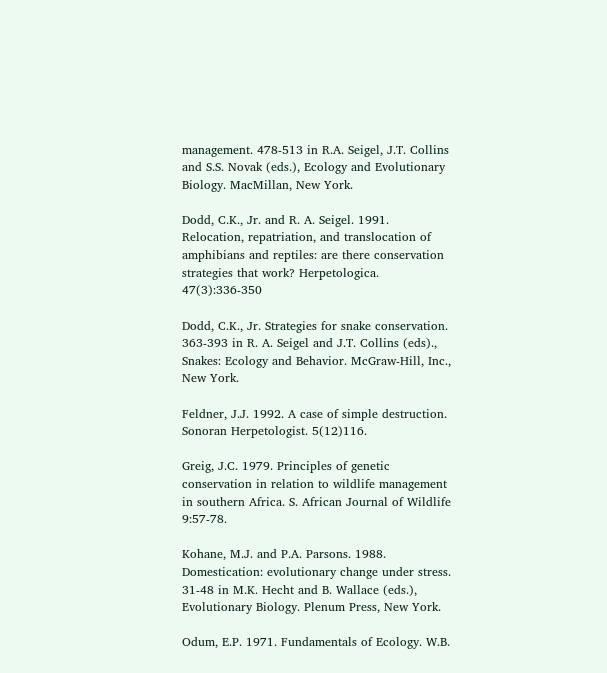management. 478-513 in R.A. Seigel, J.T. Collins and S.S. Novak (eds.), Ecology and Evolutionary Biology. MacMillan, New York.

Dodd, C.K., Jr. and R. A. Seigel. 1991. Relocation, repatriation, and translocation of amphibians and reptiles: are there conservation strategies that work? Herpetologica. 47(3):336-350

Dodd, C.K., Jr. Strategies for snake conservation. 363-393 in R. A. Seigel and J.T. Collins (eds)., Snakes: Ecology and Behavior. McGraw-Hill, Inc., New York.

Feldner, J.J. 1992. A case of simple destruction. Sonoran Herpetologist. 5(12)116.

Greig, J.C. 1979. Principles of genetic conservation in relation to wildlife management in southern Africa. S. African Journal of Wildlife 9:57-78.

Kohane, M.J. and P.A. Parsons. 1988. Domestication: evolutionary change under stress. 31-48 in M.K. Hecht and B. Wallace (eds.), Evolutionary Biology. Plenum Press, New York.

Odum, E.P. 1971. Fundamentals of Ecology. W.B.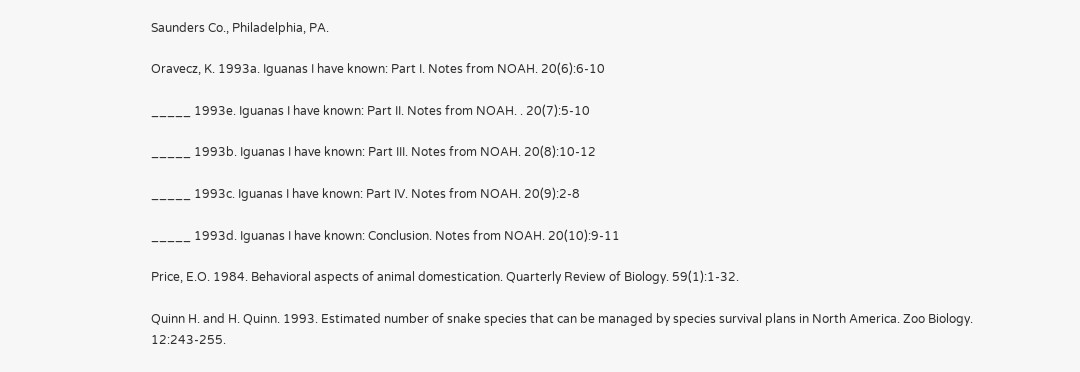Saunders Co., Philadelphia, PA.

Oravecz, K. 1993a. Iguanas I have known: Part I. Notes from NOAH. 20(6):6-10

_____ 1993e. Iguanas I have known: Part II. Notes from NOAH. . 20(7):5-10

_____ 1993b. Iguanas I have known: Part III. Notes from NOAH. 20(8):10-12

_____ 1993c. Iguanas I have known: Part IV. Notes from NOAH. 20(9):2-8

_____ 1993d. Iguanas I have known: Conclusion. Notes from NOAH. 20(10):9-11

Price, E.O. 1984. Behavioral aspects of animal domestication. Quarterly Review of Biology. 59(1):1-32.

Quinn H. and H. Quinn. 1993. Estimated number of snake species that can be managed by species survival plans in North America. Zoo Biology. 12:243-255.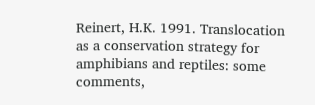Reinert, H.K. 1991. Translocation as a conservation strategy for amphibians and reptiles: some comments,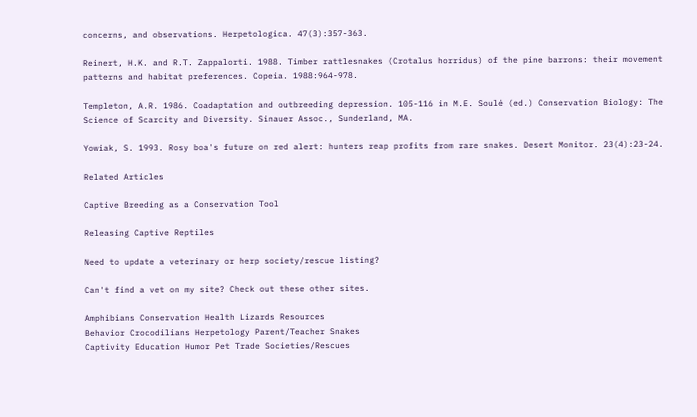concerns, and observations. Herpetologica. 47(3):357-363.

Reinert, H.K. and R.T. Zappalorti. 1988. Timber rattlesnakes (Crotalus horridus) of the pine barrons: their movement patterns and habitat preferences. Copeia. 1988:964-978.

Templeton, A.R. 1986. Coadaptation and outbreeding depression. 105-116 in M.E. Soulé (ed.) Conservation Biology: The Science of Scarcity and Diversity. Sinauer Assoc., Sunderland, MA.

Yowiak, S. 1993. Rosy boa's future on red alert: hunters reap profits from rare snakes. Desert Monitor. 23(4):23-24.

Related Articles

Captive Breeding as a Conservation Tool

Releasing Captive Reptiles

Need to update a veterinary or herp society/rescue listing?

Can't find a vet on my site? Check out these other sites.

Amphibians Conservation Health Lizards Resources
Behavior Crocodilians Herpetology Parent/Teacher Snakes
Captivity Education Humor Pet Trade Societies/Rescues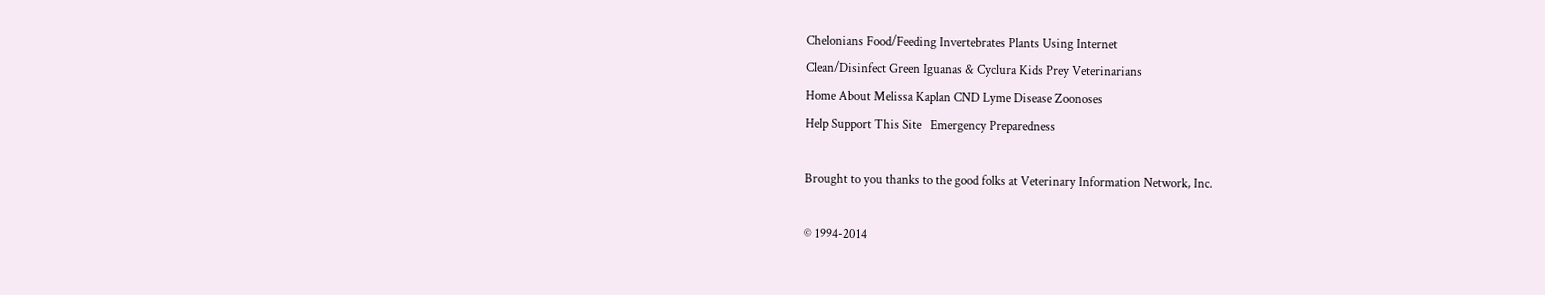Chelonians Food/Feeding Invertebrates Plants Using Internet
Clean/Disinfect Green Iguanas & Cyclura Kids Prey Veterinarians
Home About Melissa Kaplan CND Lyme Disease Zoonoses
Help Support This Site   Emergency Preparedness

Brought to you thanks to the good folks at Veterinary Information Network, Inc.

© 1994-2014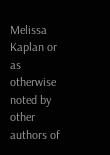Melissa Kaplan or as otherwise noted by other authors of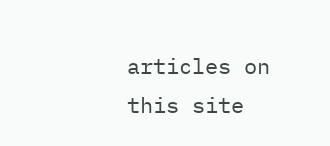articles on this site